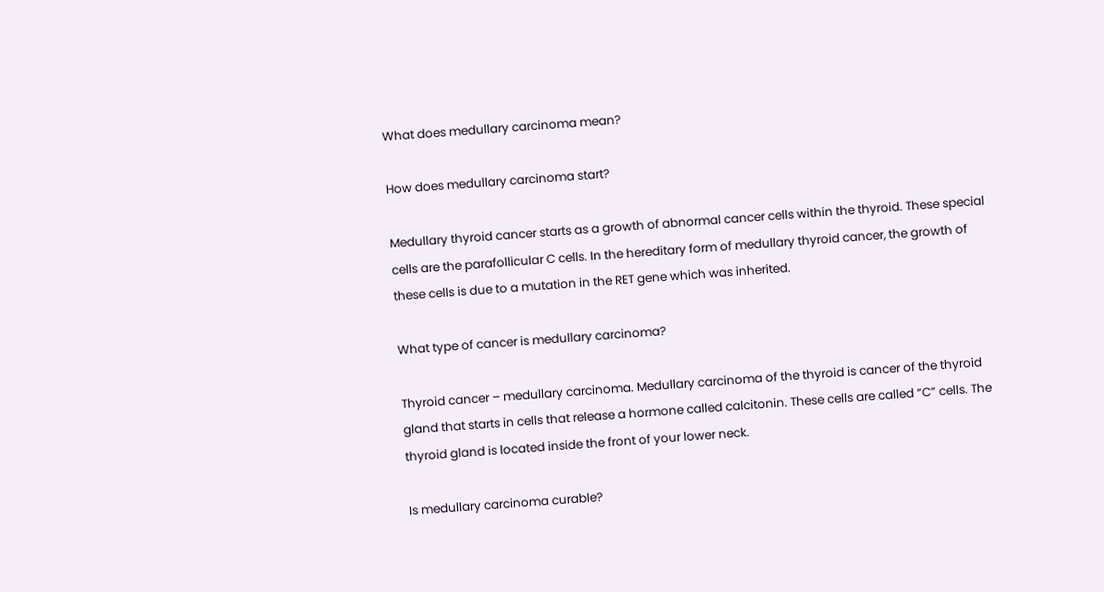What does medullary carcinoma mean?

How does medullary carcinoma start?

Medullary thyroid cancer starts as a growth of abnormal cancer cells within the thyroid. These special cells are the parafollicular C cells. In the hereditary form of medullary thyroid cancer, the growth of these cells is due to a mutation in the RET gene which was inherited.

What type of cancer is medullary carcinoma?

Thyroid cancer – medullary carcinoma. Medullary carcinoma of the thyroid is cancer of the thyroid gland that starts in cells that release a hormone called calcitonin. These cells are called “C” cells. The thyroid gland is located inside the front of your lower neck.

Is medullary carcinoma curable?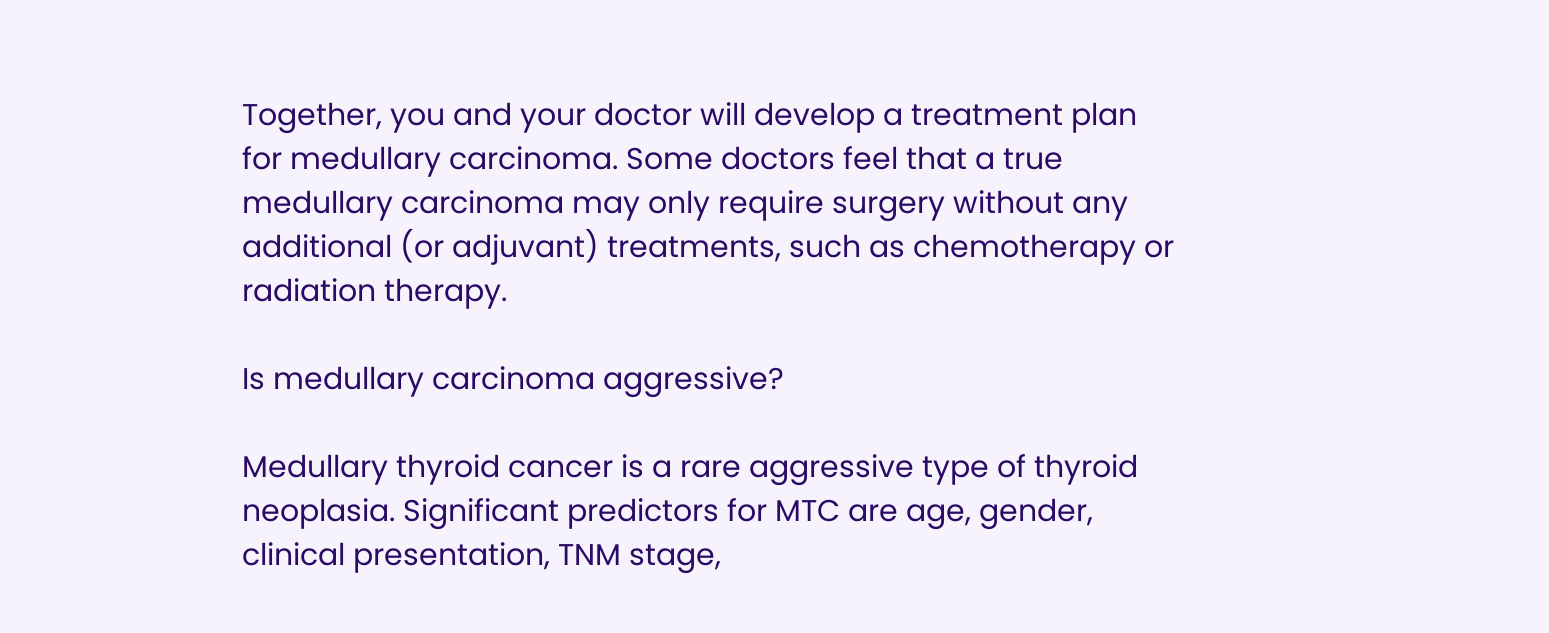Together, you and your doctor will develop a treatment plan for medullary carcinoma. Some doctors feel that a true medullary carcinoma may only require surgery without any additional (or adjuvant) treatments, such as chemotherapy or radiation therapy.

Is medullary carcinoma aggressive?

Medullary thyroid cancer is a rare aggressive type of thyroid neoplasia. Significant predictors for MTC are age, gender, clinical presentation, TNM stage,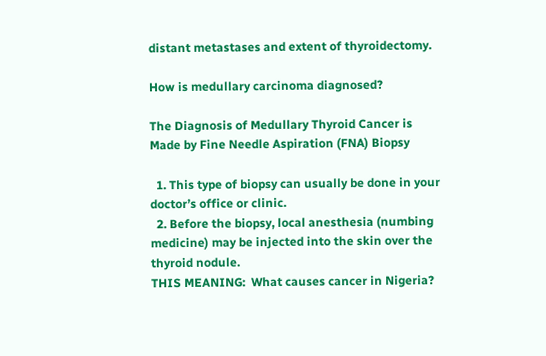distant metastases and extent of thyroidectomy.

How is medullary carcinoma diagnosed?

The Diagnosis of Medullary Thyroid Cancer is Made by Fine Needle Aspiration (FNA) Biopsy

  1. This type of biopsy can usually be done in your doctor’s office or clinic.
  2. Before the biopsy, local anesthesia (numbing medicine) may be injected into the skin over the thyroid nodule.
THIS MEANING:  What causes cancer in Nigeria?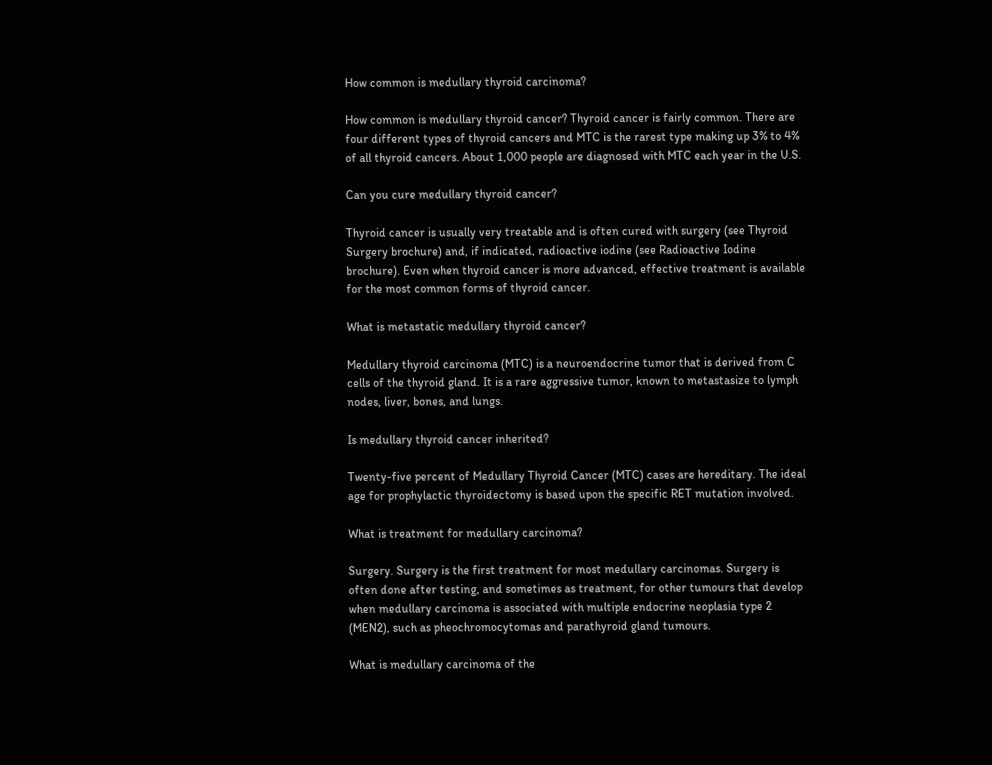How common is medullary thyroid carcinoma?

How common is medullary thyroid cancer? Thyroid cancer is fairly common. There are four different types of thyroid cancers and MTC is the rarest type making up 3% to 4% of all thyroid cancers. About 1,000 people are diagnosed with MTC each year in the U.S.

Can you cure medullary thyroid cancer?

Thyroid cancer is usually very treatable and is often cured with surgery (see Thyroid Surgery brochure) and, if indicated, radioactive iodine (see Radioactive Iodine brochure). Even when thyroid cancer is more advanced, effective treatment is available for the most common forms of thyroid cancer.

What is metastatic medullary thyroid cancer?

Medullary thyroid carcinoma (MTC) is a neuroendocrine tumor that is derived from C cells of the thyroid gland. It is a rare aggressive tumor, known to metastasize to lymph nodes, liver, bones, and lungs.

Is medullary thyroid cancer inherited?

Twenty-five percent of Medullary Thyroid Cancer (MTC) cases are hereditary. The ideal age for prophylactic thyroidectomy is based upon the specific RET mutation involved.

What is treatment for medullary carcinoma?

Surgery. Surgery is the first treatment for most medullary carcinomas. Surgery is often done after testing, and sometimes as treatment, for other tumours that develop when medullary carcinoma is associated with multiple endocrine neoplasia type 2 (MEN2), such as pheochromocytomas and parathyroid gland tumours.

What is medullary carcinoma of the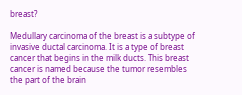breast?

Medullary carcinoma of the breast is a subtype of invasive ductal carcinoma. It is a type of breast cancer that begins in the milk ducts. This breast cancer is named because the tumor resembles the part of the brain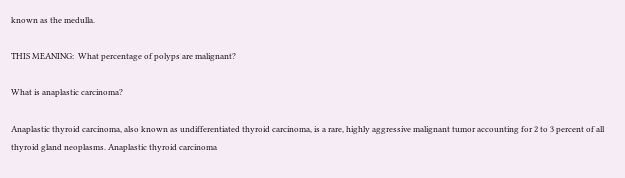known as the medulla.

THIS MEANING:  What percentage of polyps are malignant?

What is anaplastic carcinoma?

Anaplastic thyroid carcinoma, also known as undifferentiated thyroid carcinoma, is a rare, highly aggressive malignant tumor accounting for 2 to 3 percent of all thyroid gland neoplasms. Anaplastic thyroid carcinoma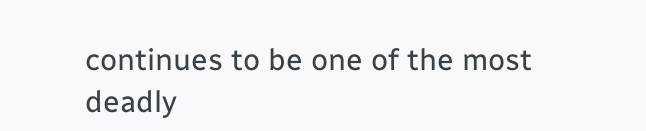continues to be one of the most deadly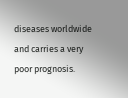diseases worldwide and carries a very poor prognosis.